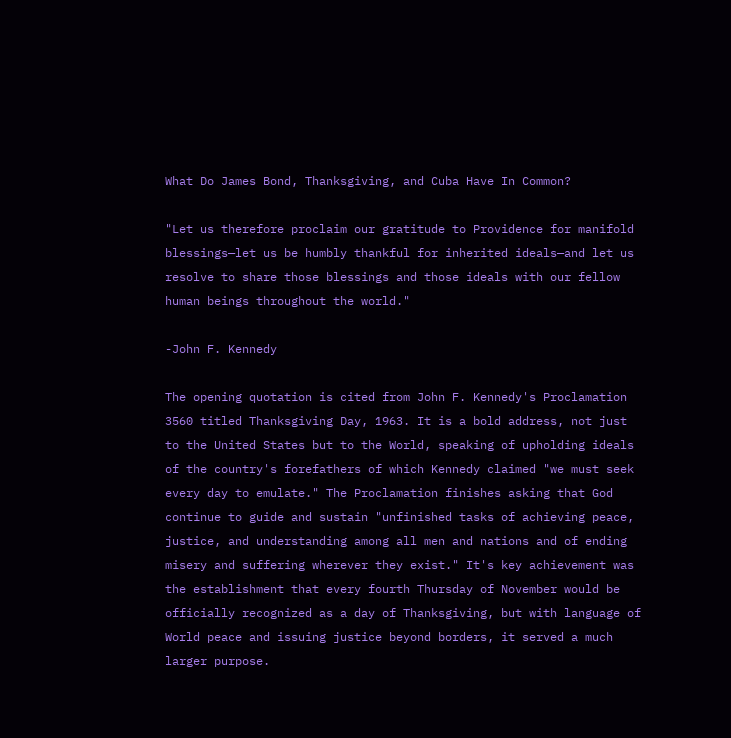What Do James Bond, Thanksgiving, and Cuba Have In Common?

"Let us therefore proclaim our gratitude to Providence for manifold blessings—let us be humbly thankful for inherited ideals—and let us resolve to share those blessings and those ideals with our fellow human beings throughout the world."

-John F. Kennedy

The opening quotation is cited from John F. Kennedy's Proclamation 3560 titled Thanksgiving Day, 1963. It is a bold address, not just to the United States but to the World, speaking of upholding ideals of the country's forefathers of which Kennedy claimed "we must seek every day to emulate." The Proclamation finishes asking that God continue to guide and sustain "unfinished tasks of achieving peace, justice, and understanding among all men and nations and of ending misery and suffering wherever they exist." It's key achievement was the establishment that every fourth Thursday of November would be officially recognized as a day of Thanksgiving, but with language of World peace and issuing justice beyond borders, it served a much larger purpose.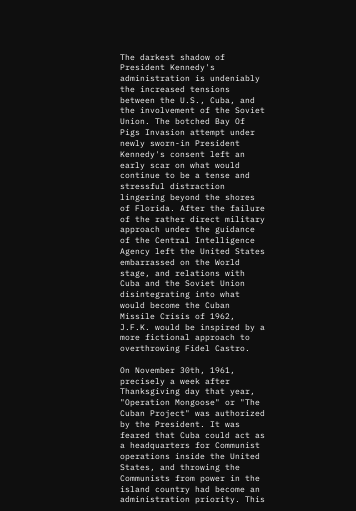The darkest shadow of President Kennedy's administration is undeniably the increased tensions between the U.S., Cuba, and the involvement of the Soviet Union. The botched Bay Of Pigs Invasion attempt under newly sworn-in President Kennedy's consent left an early scar on what would continue to be a tense and stressful distraction lingering beyond the shores of Florida. After the failure of the rather direct military approach under the guidance of the Central Intelligence Agency left the United States embarrassed on the World stage, and relations with Cuba and the Soviet Union disintegrating into what would become the Cuban Missile Crisis of 1962, J.F.K. would be inspired by a more fictional approach to overthrowing Fidel Castro.

On November 30th, 1961, precisely a week after Thanksgiving day that year, "Operation Mongoose" or "The Cuban Project" was authorized by the President. It was feared that Cuba could act as a headquarters for Communist operations inside the United States, and throwing the Communists from power in the island country had become an administration priority. This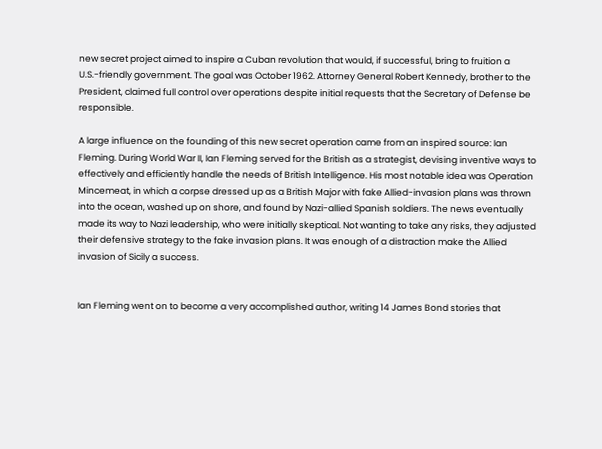new secret project aimed to inspire a Cuban revolution that would, if successful, bring to fruition a U.S.-friendly government. The goal was October 1962. Attorney General Robert Kennedy, brother to the President, claimed full control over operations despite initial requests that the Secretary of Defense be responsible.

A large influence on the founding of this new secret operation came from an inspired source: Ian Fleming. During World War II, Ian Fleming served for the British as a strategist, devising inventive ways to effectively and efficiently handle the needs of British Intelligence. His most notable idea was Operation Mincemeat, in which a corpse dressed up as a British Major with fake Allied-invasion plans was thrown into the ocean, washed up on shore, and found by Nazi-allied Spanish soldiers. The news eventually made its way to Nazi leadership, who were initially skeptical. Not wanting to take any risks, they adjusted their defensive strategy to the fake invasion plans. It was enough of a distraction make the Allied invasion of Sicily a success.


Ian Fleming went on to become a very accomplished author, writing 14 James Bond stories that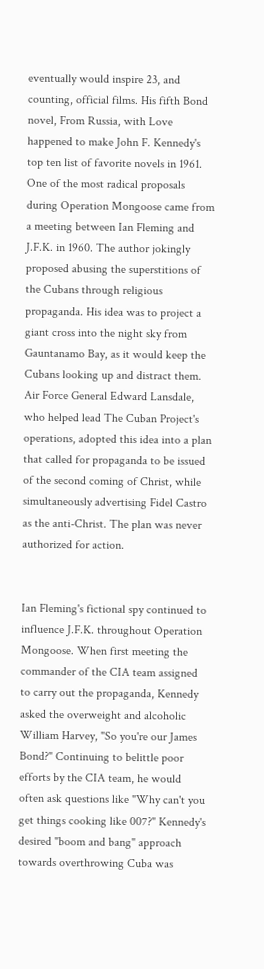eventually would inspire 23, and counting, official films. His fifth Bond novel, From Russia, with Love happened to make John F. Kennedy's top ten list of favorite novels in 1961. One of the most radical proposals during Operation Mongoose came from a meeting between Ian Fleming and J.F.K. in 1960. The author jokingly proposed abusing the superstitions of the Cubans through religious propaganda. His idea was to project a giant cross into the night sky from Gauntanamo Bay, as it would keep the Cubans looking up and distract them. Air Force General Edward Lansdale, who helped lead The Cuban Project's operations, adopted this idea into a plan that called for propaganda to be issued of the second coming of Christ, while simultaneously advertising Fidel Castro as the anti-Christ. The plan was never authorized for action.


Ian Fleming's fictional spy continued to influence J.F.K. throughout Operation Mongoose. When first meeting the commander of the CIA team assigned to carry out the propaganda, Kennedy asked the overweight and alcoholic William Harvey, "So you're our James Bond?" Continuing to belittle poor efforts by the CIA team, he would often ask questions like "Why can't you get things cooking like 007?" Kennedy's desired "boom and bang" approach towards overthrowing Cuba was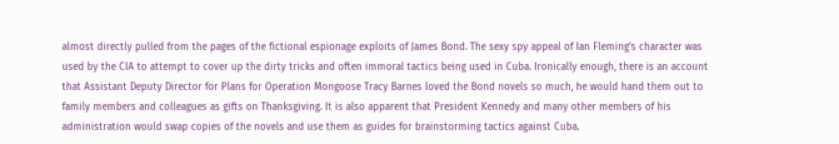almost directly pulled from the pages of the fictional espionage exploits of James Bond. The sexy spy appeal of Ian Fleming's character was used by the CIA to attempt to cover up the dirty tricks and often immoral tactics being used in Cuba. Ironically enough, there is an account that Assistant Deputy Director for Plans for Operation Mongoose Tracy Barnes loved the Bond novels so much, he would hand them out to family members and colleagues as gifts on Thanksgiving. It is also apparent that President Kennedy and many other members of his administration would swap copies of the novels and use them as guides for brainstorming tactics against Cuba.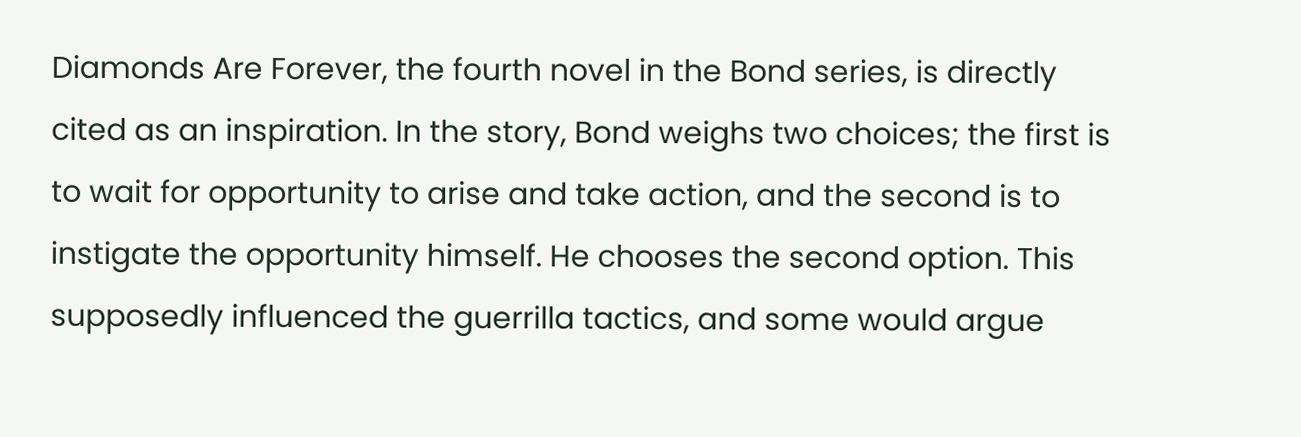Diamonds Are Forever, the fourth novel in the Bond series, is directly cited as an inspiration. In the story, Bond weighs two choices; the first is to wait for opportunity to arise and take action, and the second is to instigate the opportunity himself. He chooses the second option. This supposedly influenced the guerrilla tactics, and some would argue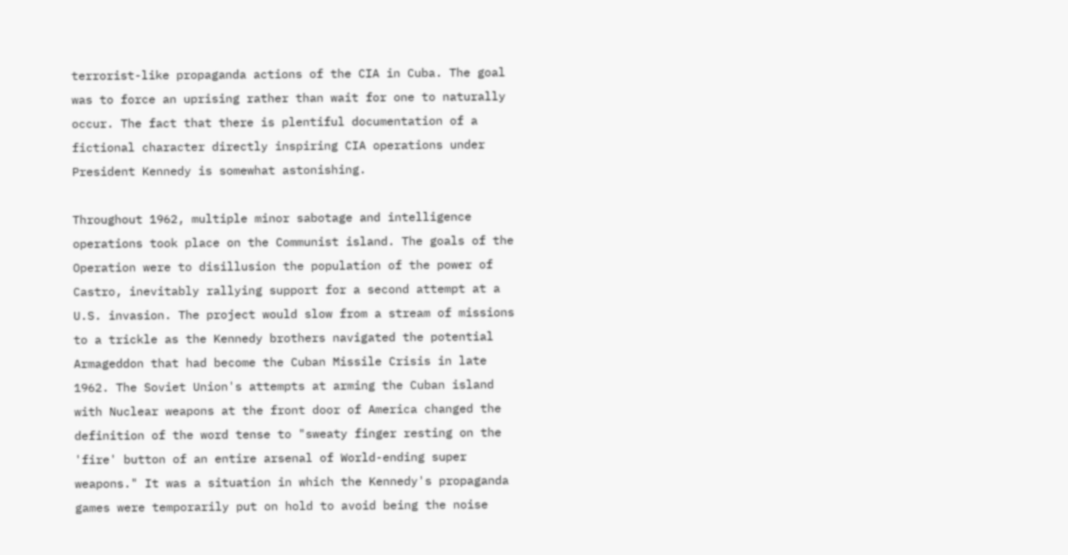terrorist-like propaganda actions of the CIA in Cuba. The goal was to force an uprising rather than wait for one to naturally occur. The fact that there is plentiful documentation of a fictional character directly inspiring CIA operations under President Kennedy is somewhat astonishing.

Throughout 1962, multiple minor sabotage and intelligence operations took place on the Communist island. The goals of the Operation were to disillusion the population of the power of Castro, inevitably rallying support for a second attempt at a U.S. invasion. The project would slow from a stream of missions to a trickle as the Kennedy brothers navigated the potential Armageddon that had become the Cuban Missile Crisis in late 1962. The Soviet Union's attempts at arming the Cuban island with Nuclear weapons at the front door of America changed the definition of the word tense to "sweaty finger resting on the 'fire' button of an entire arsenal of World-ending super weapons." It was a situation in which the Kennedy's propaganda games were temporarily put on hold to avoid being the noise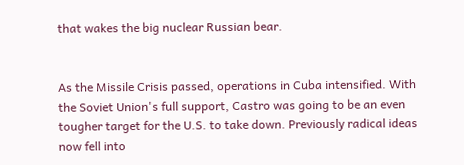that wakes the big nuclear Russian bear.


As the Missile Crisis passed, operations in Cuba intensified. With the Soviet Union's full support, Castro was going to be an even tougher target for the U.S. to take down. Previously radical ideas now fell into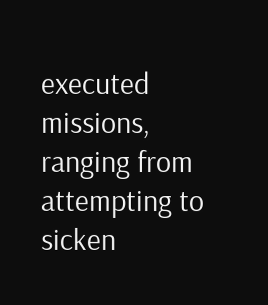executed missions, ranging from attempting to sicken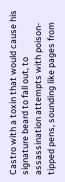Castro with a toxin that would cause his signature beard to fall out, to assassination attempts with poison-tipped pens, sounding like pages from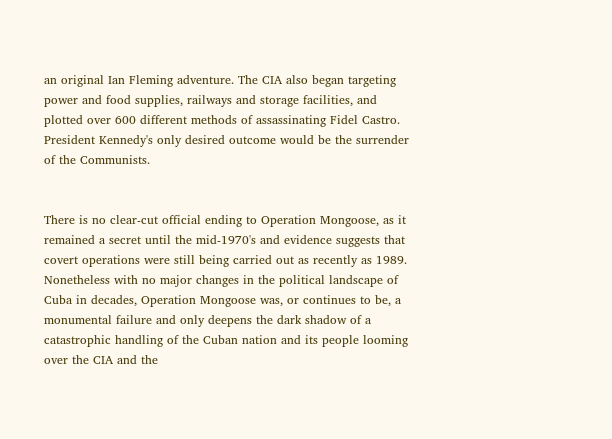an original Ian Fleming adventure. The CIA also began targeting power and food supplies, railways and storage facilities, and plotted over 600 different methods of assassinating Fidel Castro. President Kennedy's only desired outcome would be the surrender of the Communists.


There is no clear-cut official ending to Operation Mongoose, as it remained a secret until the mid-1970's and evidence suggests that covert operations were still being carried out as recently as 1989. Nonetheless with no major changes in the political landscape of Cuba in decades, Operation Mongoose was, or continues to be, a monumental failure and only deepens the dark shadow of a catastrophic handling of the Cuban nation and its people looming over the CIA and the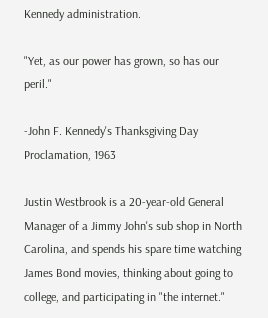Kennedy administration.

"Yet, as our power has grown, so has our peril."

-John F. Kennedy's Thanksgiving Day Proclamation, 1963

Justin Westbrook is a 20-year-old General Manager of a Jimmy John's sub shop in North Carolina, and spends his spare time watching James Bond movies, thinking about going to college, and participating in "the internet."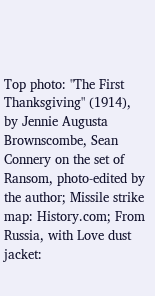Top photo: "The First Thanksgiving" (1914), by Jennie Augusta Brownscombe, Sean Connery on the set of Ransom, photo-edited by the author; Missile strike map: History.com; From Russia, with Love dust jacket: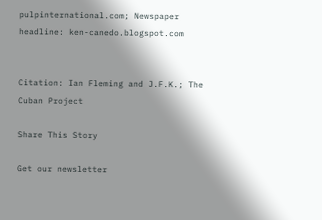pulpinternational.com; Newspaper headline: ken-canedo.blogspot.com


Citation: Ian Fleming and J.F.K.; The Cuban Project

Share This Story

Get our newsletter